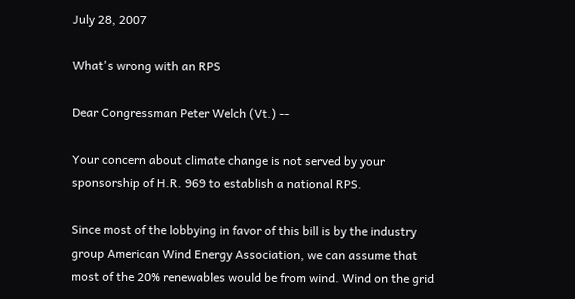July 28, 2007

What's wrong with an RPS

Dear Congressman Peter Welch (Vt.) --

Your concern about climate change is not served by your sponsorship of H.R. 969 to establish a national RPS.

Since most of the lobbying in favor of this bill is by the industry group American Wind Energy Association, we can assume that most of the 20% renewables would be from wind. Wind on the grid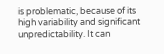is problematic, because of its high variability and significant unpredictability. It can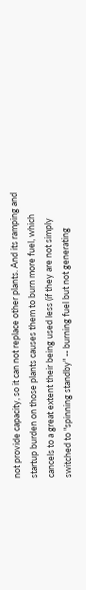not provide capacity, so it can not replace other plants. And its ramping and startup burden on those plants causes them to burn more fuel, which cancels to a great extent their being used less (if they are not simply switched to "spinning standby" -- burning fuel but not generating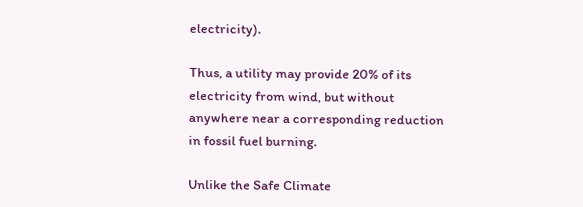electricity).

Thus, a utility may provide 20% of its electricity from wind, but without anywhere near a corresponding reduction in fossil fuel burning.

Unlike the Safe Climate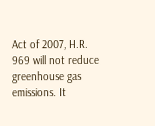Act of 2007, H.R. 969 will not reduce greenhouse gas emissions. It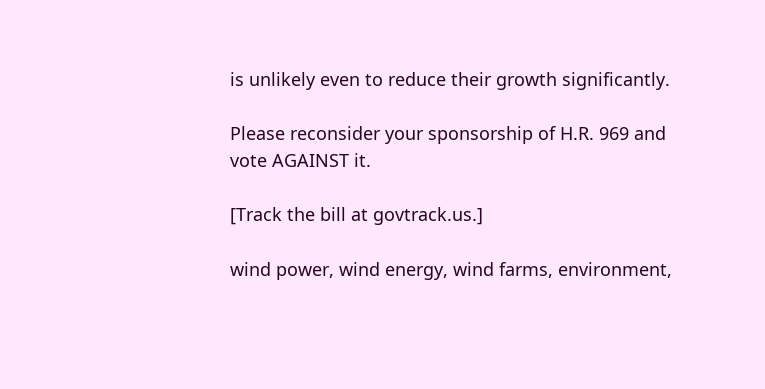is unlikely even to reduce their growth significantly.

Please reconsider your sponsorship of H.R. 969 and vote AGAINST it.

[Track the bill at govtrack.us.]

wind power, wind energy, wind farms, environment,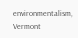environmentalism, Vermont